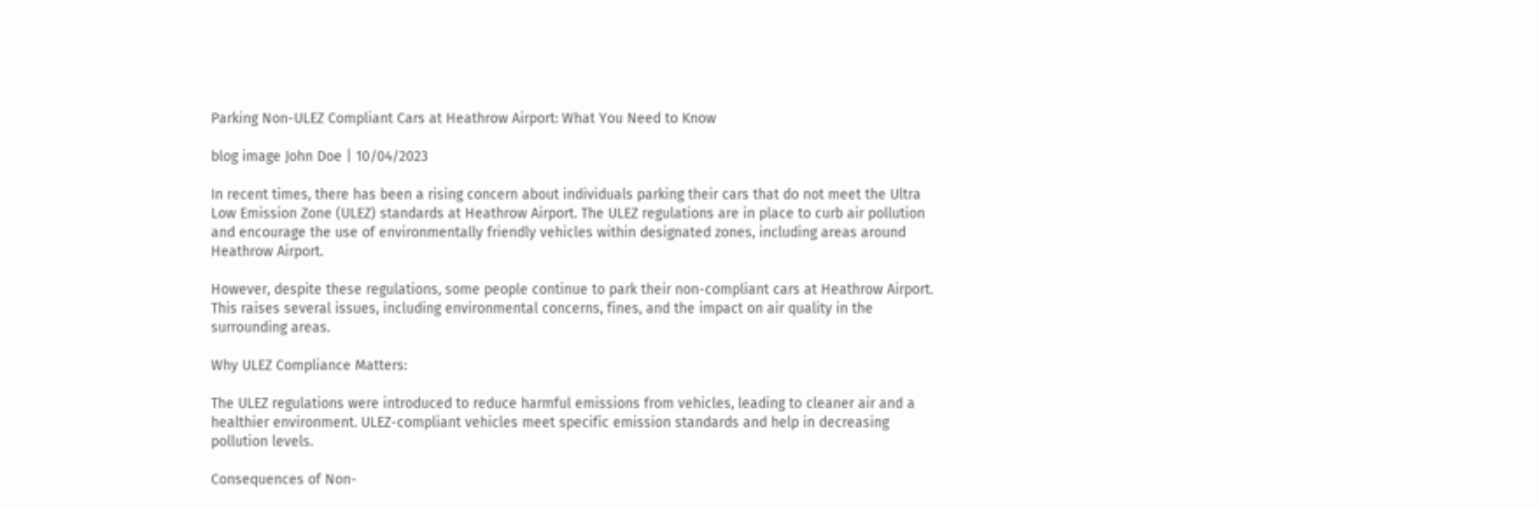Parking Non-ULEZ Compliant Cars at Heathrow Airport: What You Need to Know

blog image John Doe | 10/04/2023

In recent times, there has been a rising concern about individuals parking their cars that do not meet the Ultra Low Emission Zone (ULEZ) standards at Heathrow Airport. The ULEZ regulations are in place to curb air pollution and encourage the use of environmentally friendly vehicles within designated zones, including areas around Heathrow Airport.

However, despite these regulations, some people continue to park their non-compliant cars at Heathrow Airport. This raises several issues, including environmental concerns, fines, and the impact on air quality in the surrounding areas.

Why ULEZ Compliance Matters:

The ULEZ regulations were introduced to reduce harmful emissions from vehicles, leading to cleaner air and a healthier environment. ULEZ-compliant vehicles meet specific emission standards and help in decreasing pollution levels.

Consequences of Non-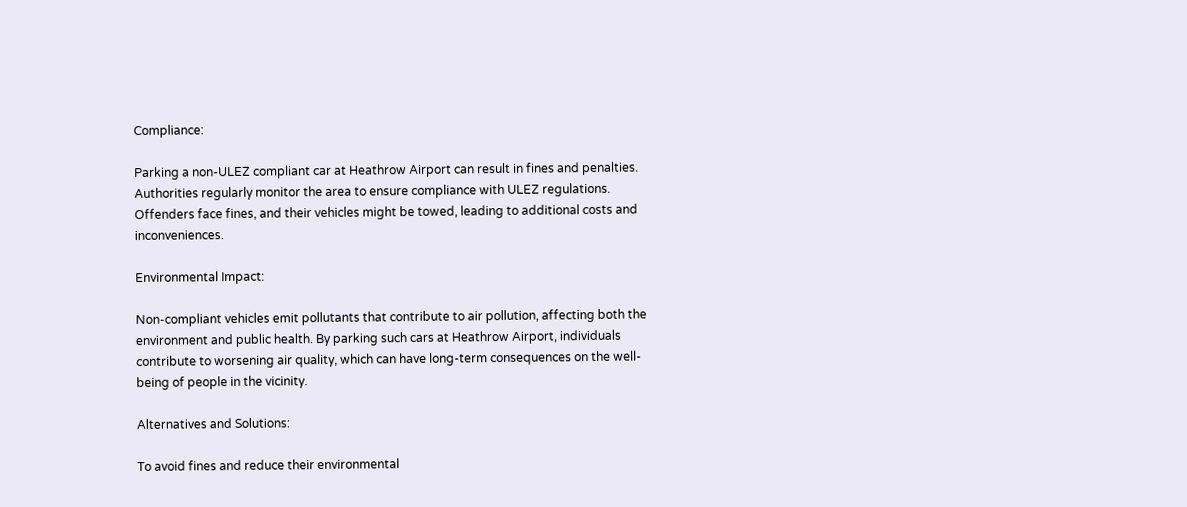Compliance:

Parking a non-ULEZ compliant car at Heathrow Airport can result in fines and penalties. Authorities regularly monitor the area to ensure compliance with ULEZ regulations. Offenders face fines, and their vehicles might be towed, leading to additional costs and inconveniences.

Environmental Impact:

Non-compliant vehicles emit pollutants that contribute to air pollution, affecting both the environment and public health. By parking such cars at Heathrow Airport, individuals contribute to worsening air quality, which can have long-term consequences on the well-being of people in the vicinity.

Alternatives and Solutions:

To avoid fines and reduce their environmental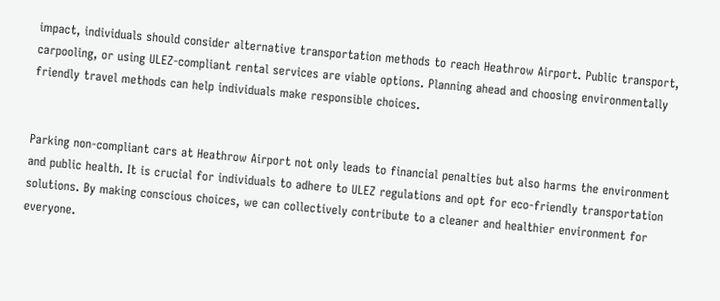impact, individuals should consider alternative transportation methods to reach Heathrow Airport. Public transport, carpooling, or using ULEZ-compliant rental services are viable options. Planning ahead and choosing environmentally friendly travel methods can help individuals make responsible choices.


Parking non-compliant cars at Heathrow Airport not only leads to financial penalties but also harms the environment and public health. It is crucial for individuals to adhere to ULEZ regulations and opt for eco-friendly transportation solutions. By making conscious choices, we can collectively contribute to a cleaner and healthier environment for everyone.